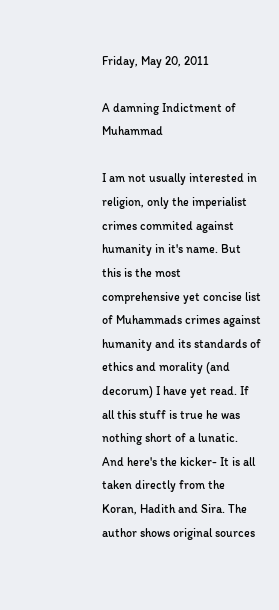Friday, May 20, 2011

A damning Indictment of Muhammad

I am not usually interested in religion, only the imperialist crimes commited against humanity in it's name. But this is the most comprehensive yet concise list of Muhammads crimes against humanity and its standards of ethics and morality (and decorum) I have yet read. If all this stuff is true he was nothing short of a lunatic. And here's the kicker- It is all taken directly from the Koran, Hadith and Sira. The author shows original sources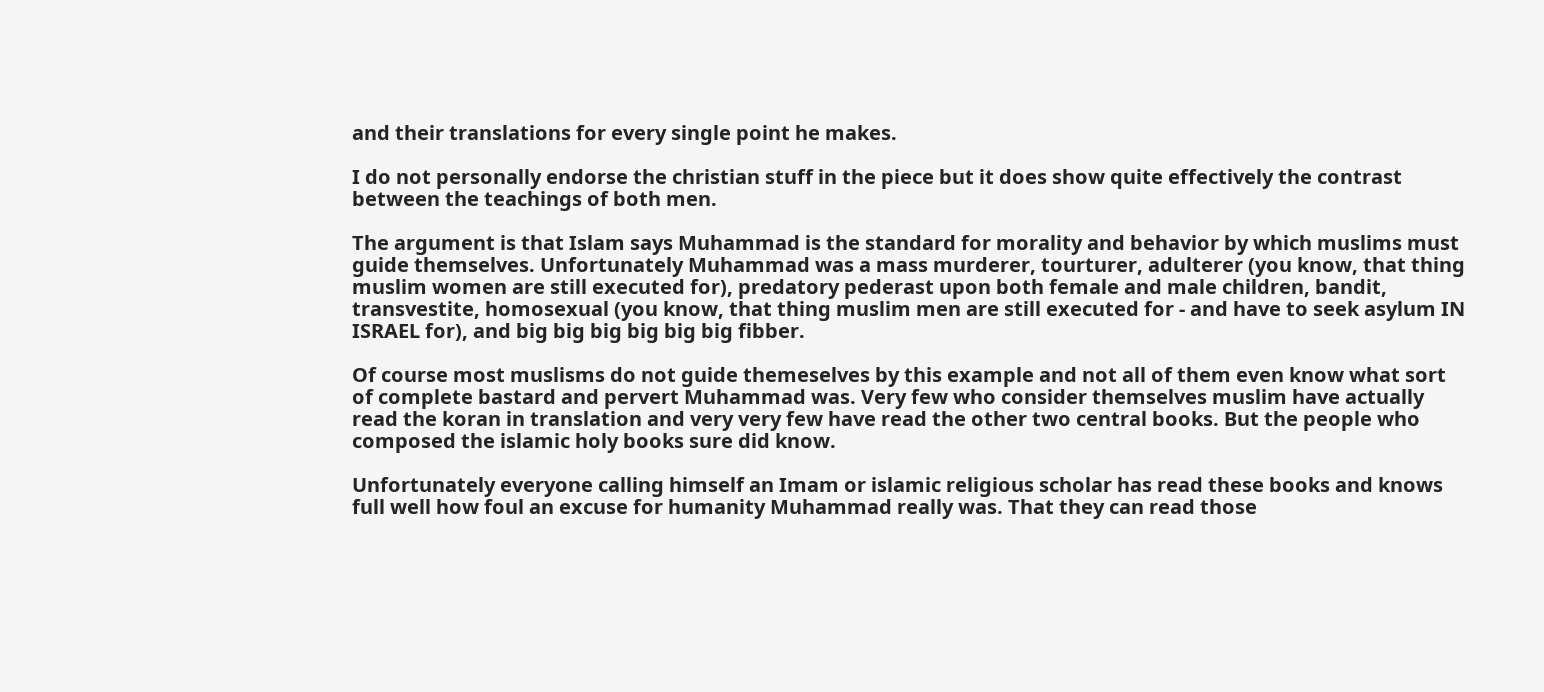and their translations for every single point he makes.

I do not personally endorse the christian stuff in the piece but it does show quite effectively the contrast between the teachings of both men.

The argument is that Islam says Muhammad is the standard for morality and behavior by which muslims must guide themselves. Unfortunately Muhammad was a mass murderer, tourturer, adulterer (you know, that thing muslim women are still executed for), predatory pederast upon both female and male children, bandit, transvestite, homosexual (you know, that thing muslim men are still executed for - and have to seek asylum IN ISRAEL for), and big big big big big big fibber.

Of course most muslisms do not guide themeselves by this example and not all of them even know what sort of complete bastard and pervert Muhammad was. Very few who consider themselves muslim have actually read the koran in translation and very very few have read the other two central books. But the people who composed the islamic holy books sure did know.

Unfortunately everyone calling himself an Imam or islamic religious scholar has read these books and knows full well how foul an excuse for humanity Muhammad really was. That they can read those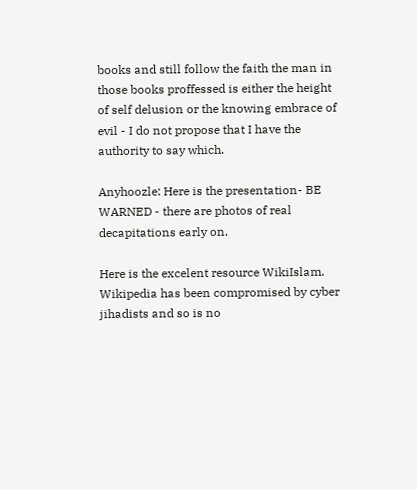books and still follow the faith the man in those books proffessed is either the height of self delusion or the knowing embrace of evil - I do not propose that I have the authority to say which.

Anyhoozle: Here is the presentation- BE WARNED - there are photos of real decapitations early on.

Here is the excelent resource WikiIslam. Wikipedia has been compromised by cyber jihadists and so is no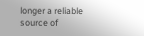longer a reliable source of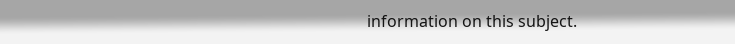information on this subject.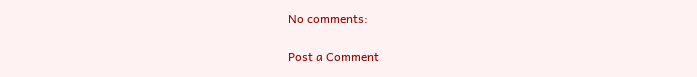No comments:

Post a Comment